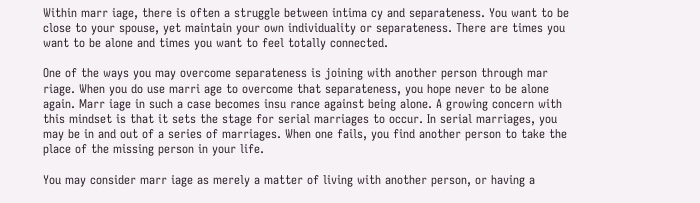Within marr iage, there is often a struggle between intima cy and separateness. You want to be close to your spouse, yet maintain your own individuality or separateness. There are times you want to be alone and times you want to feel totally connected.

One of the ways you may overcome separateness is joining with another person through mar riage. When you do use marri age to overcome that separateness, you hope never to be alone again. Marr iage in such a case becomes insu rance against being alone. A growing concern with this mindset is that it sets the stage for serial marriages to occur. In serial marriages, you may be in and out of a series of marriages. When one fails, you find another person to take the place of the missing person in your life.

You may consider marr iage as merely a matter of living with another person, or having a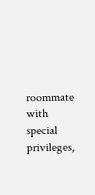roommate with special privileges,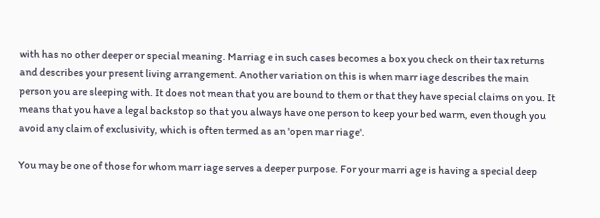with has no other deeper or special meaning. Marriag e in such cases becomes a box you check on their tax returns and describes your present living arrangement. Another variation on this is when marr iage describes the main person you are sleeping with. It does not mean that you are bound to them or that they have special claims on you. It means that you have a legal backstop so that you always have one person to keep your bed warm, even though you avoid any claim of exclusivity, which is often termed as an 'open mar riage'.

You may be one of those for whom marr iage serves a deeper purpose. For your marri age is having a special deep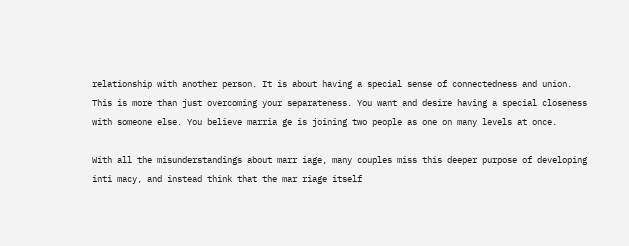relationship with another person. It is about having a special sense of connectedness and union. This is more than just overcoming your separateness. You want and desire having a special closeness with someone else. You believe marria ge is joining two people as one on many levels at once.

With all the misunderstandings about marr iage, many couples miss this deeper purpose of developing inti macy, and instead think that the mar riage itself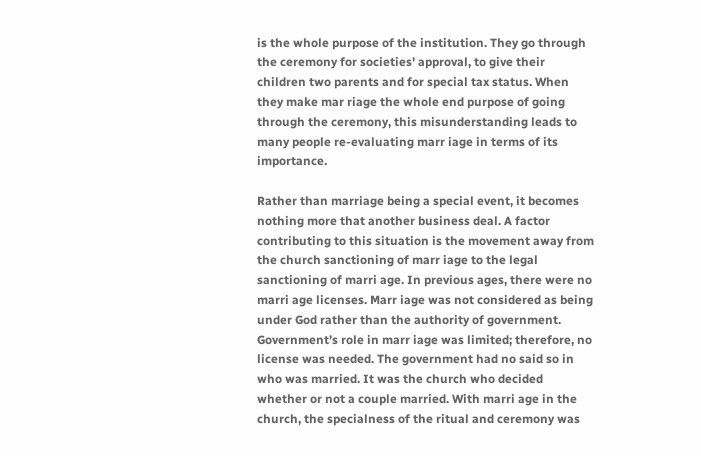is the whole purpose of the institution. They go through the ceremony for societies' approval, to give their children two parents and for special tax status. When they make mar riage the whole end purpose of going through the ceremony, this misunderstanding leads to many people re-evaluating marr iage in terms of its importance.

Rather than marriage being a special event, it becomes nothing more that another business deal. A factor contributing to this situation is the movement away from the church sanctioning of marr iage to the legal sanctioning of marri age. In previous ages, there were no marri age licenses. Marr iage was not considered as being under God rather than the authority of government. Government’s role in marr iage was limited; therefore, no license was needed. The government had no said so in who was married. It was the church who decided whether or not a couple married. With marri age in the church, the specialness of the ritual and ceremony was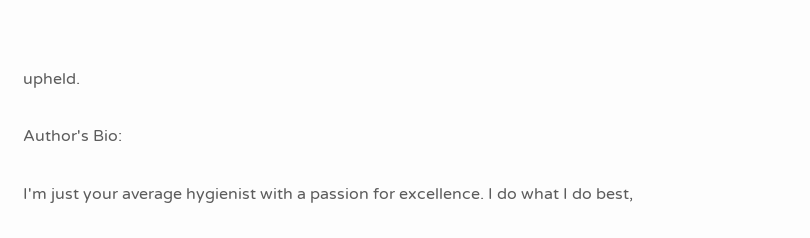upheld.

Author's Bio:

I'm just your average hygienist with a passion for excellence. I do what I do best,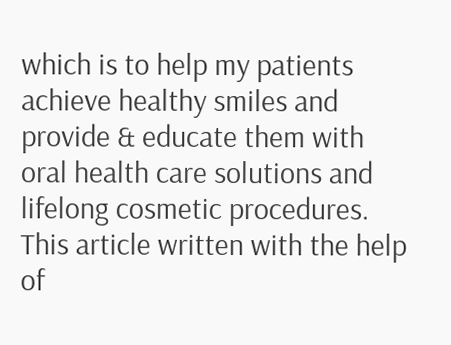which is to help my patients achieve healthy smiles and provide & educate them with oral health care solutions and lifelong cosmetic procedures. This article written with the help of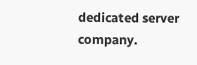dedicated server company.